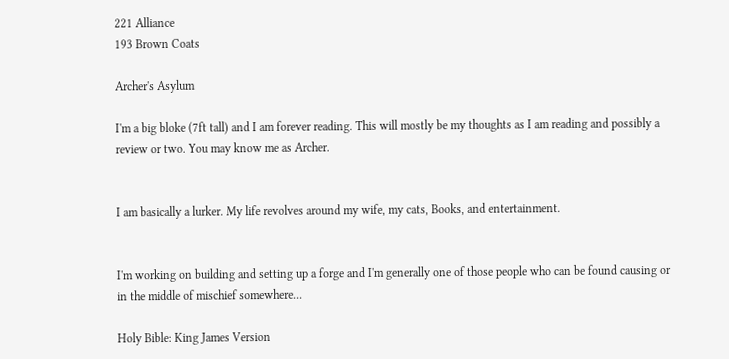221 Alliance
193 Brown Coats

Archer's Asylum

I'm a big bloke (7ft tall) and I am forever reading. This will mostly be my thoughts as I am reading and possibly a review or two. You may know me as Archer.


I am basically a lurker. My life revolves around my wife, my cats, Books, and entertainment.


I'm working on building and setting up a forge and I'm generally one of those people who can be found causing or in the middle of mischief somewhere...

Holy Bible: King James Version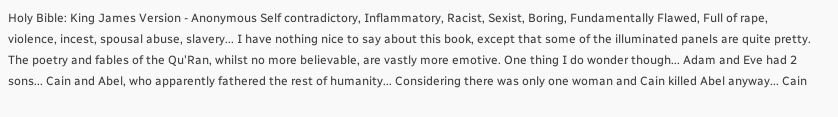Holy Bible: King James Version - Anonymous Self contradictory, Inflammatory, Racist, Sexist, Boring, Fundamentally Flawed, Full of rape, violence, incest, spousal abuse, slavery... I have nothing nice to say about this book, except that some of the illuminated panels are quite pretty. The poetry and fables of the Qu'Ran, whilst no more believable, are vastly more emotive. One thing I do wonder though... Adam and Eve had 2 sons... Cain and Abel, who apparently fathered the rest of humanity... Considering there was only one woman and Cain killed Abel anyway... Cain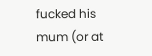fucked his mum (or at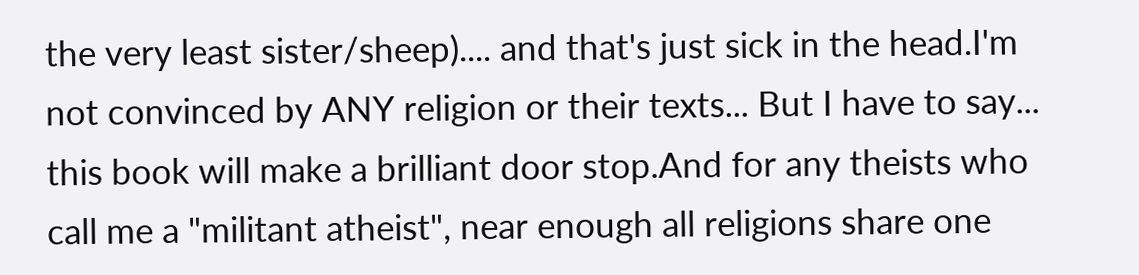the very least sister/sheep).... and that's just sick in the head.I'm not convinced by ANY religion or their texts... But I have to say... this book will make a brilliant door stop.And for any theists who call me a "militant atheist", near enough all religions share one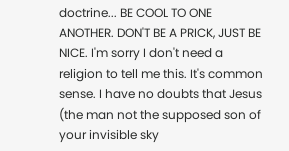doctrine... BE COOL TO ONE ANOTHER. DON'T BE A PRICK, JUST BE NICE. I'm sorry I don't need a religion to tell me this. It's common sense. I have no doubts that Jesus (the man not the supposed son of your invisible sky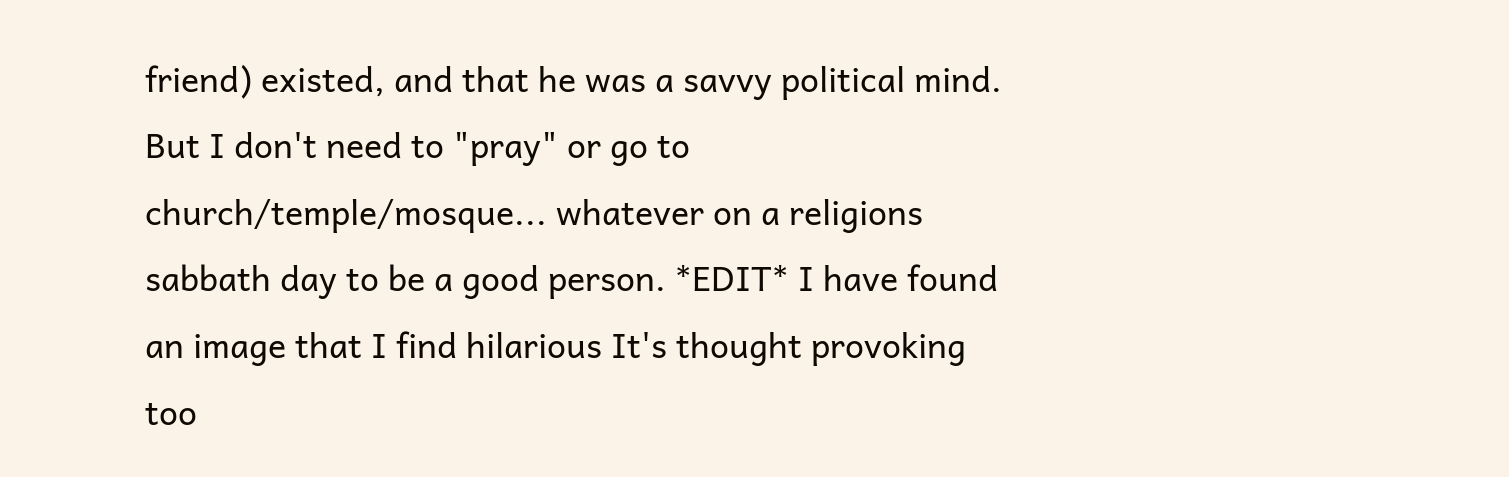friend) existed, and that he was a savvy political mind. But I don't need to "pray" or go to church/temple/mosque... whatever on a religions sabbath day to be a good person. *EDIT* I have found an image that I find hilarious It's thought provoking too